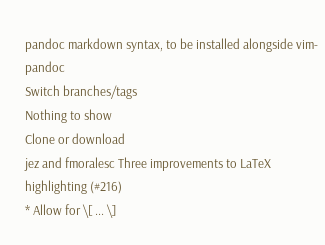pandoc markdown syntax, to be installed alongside vim-pandoc
Switch branches/tags
Nothing to show
Clone or download
jez and fmoralesc Three improvements to LaTeX highlighting (#216)
* Allow for \[ ... \]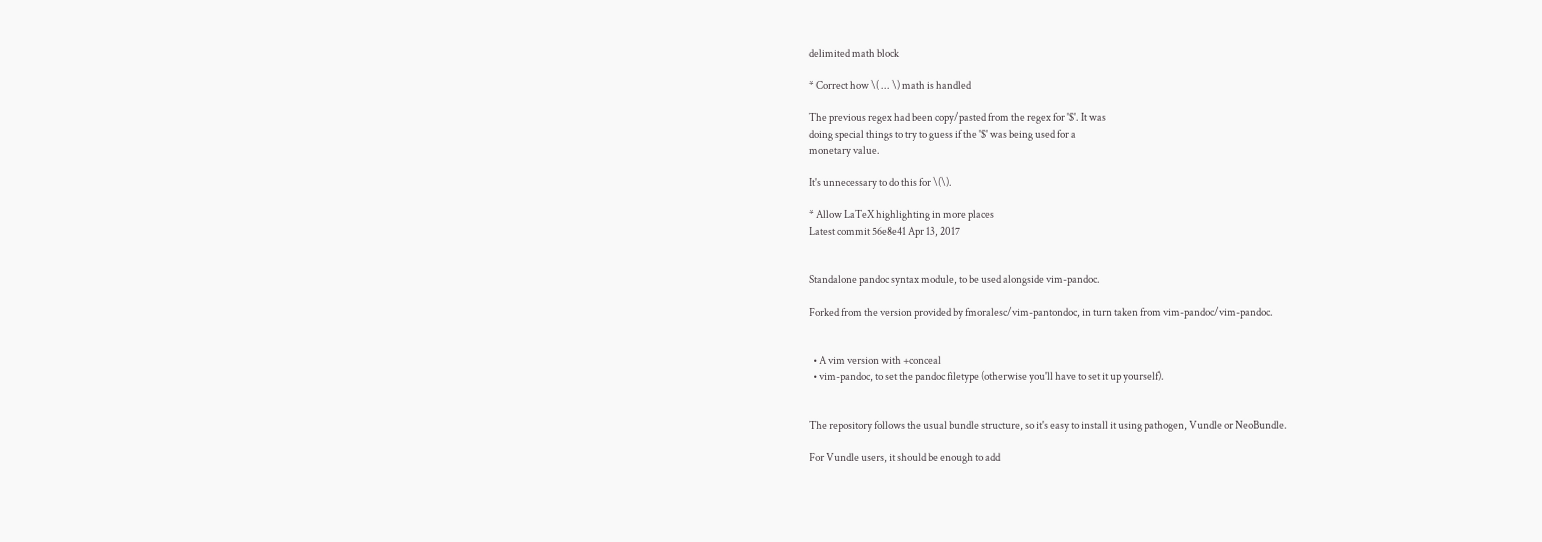delimited math block

* Correct how \( ... \) math is handled

The previous regex had been copy/pasted from the regex for '$'. It was
doing special things to try to guess if the '$' was being used for a
monetary value.

It's unnecessary to do this for \(\).

* Allow LaTeX highlighting in more places
Latest commit 56e8e41 Apr 13, 2017


Standalone pandoc syntax module, to be used alongside vim-pandoc.

Forked from the version provided by fmoralesc/vim-pantondoc, in turn taken from vim-pandoc/vim-pandoc.


  • A vim version with +conceal
  • vim-pandoc, to set the pandoc filetype (otherwise you'll have to set it up yourself).


The repository follows the usual bundle structure, so it's easy to install it using pathogen, Vundle or NeoBundle.

For Vundle users, it should be enough to add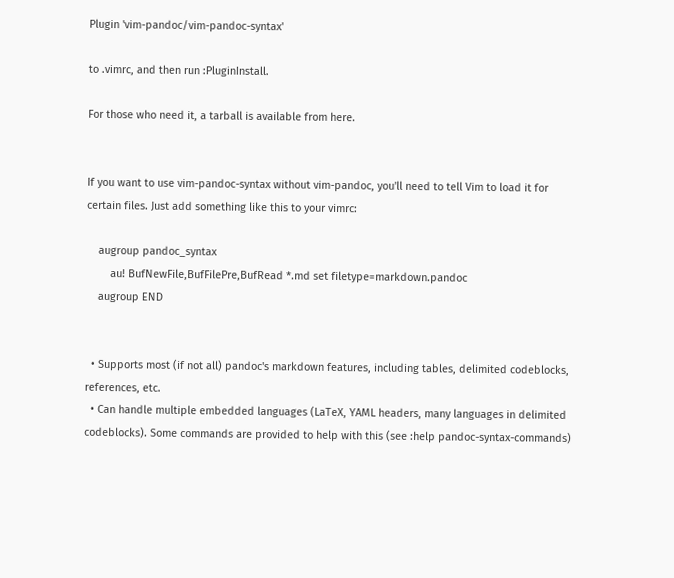Plugin 'vim-pandoc/vim-pandoc-syntax'

to .vimrc, and then run :PluginInstall.

For those who need it, a tarball is available from here.


If you want to use vim-pandoc-syntax without vim-pandoc, you'll need to tell Vim to load it for certain files. Just add something like this to your vimrc:

    augroup pandoc_syntax
        au! BufNewFile,BufFilePre,BufRead *.md set filetype=markdown.pandoc
    augroup END


  • Supports most (if not all) pandoc's markdown features, including tables, delimited codeblocks, references, etc.
  • Can handle multiple embedded languages (LaTeX, YAML headers, many languages in delimited codeblocks). Some commands are provided to help with this (see :help pandoc-syntax-commands)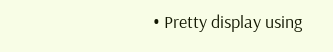• Pretty display using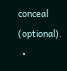conceal (optional).
  •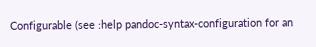Configurable (see :help pandoc-syntax-configuration for an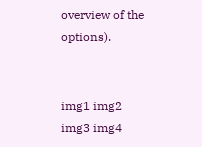overview of the options).


img1 img2 img3 img4